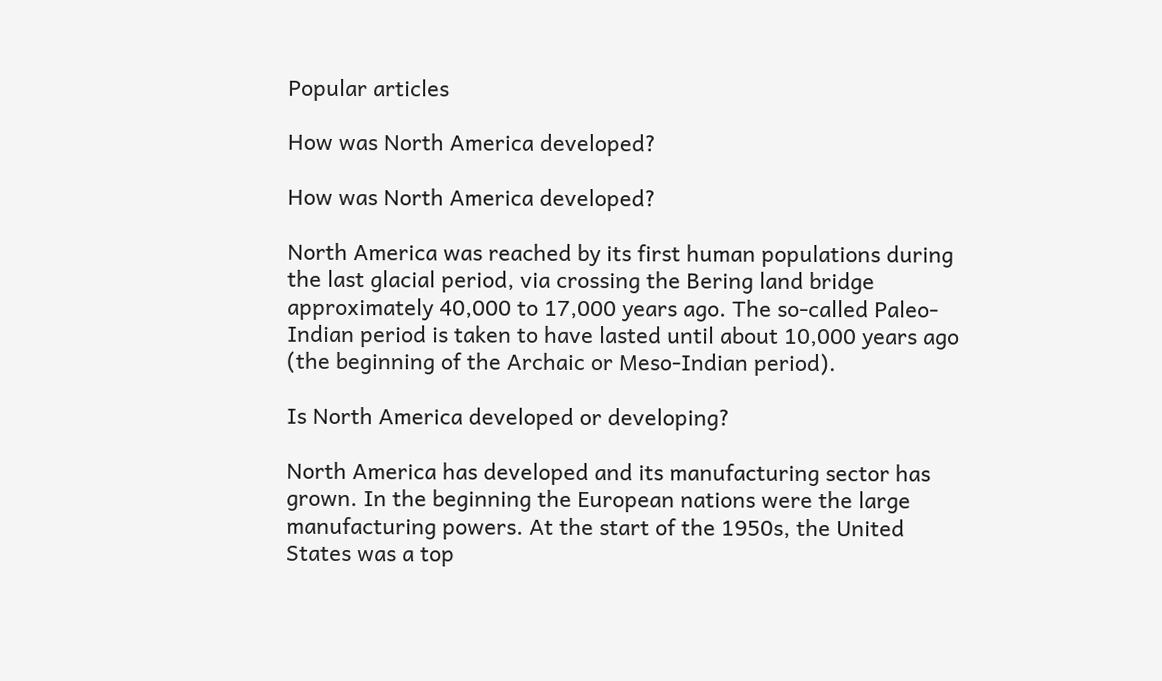Popular articles

How was North America developed?

How was North America developed?

North America was reached by its first human populations during the last glacial period, via crossing the Bering land bridge approximately 40,000 to 17,000 years ago. The so-called Paleo-Indian period is taken to have lasted until about 10,000 years ago (the beginning of the Archaic or Meso-Indian period).

Is North America developed or developing?

North America has developed and its manufacturing sector has grown. In the beginning the European nations were the large manufacturing powers. At the start of the 1950s, the United States was a top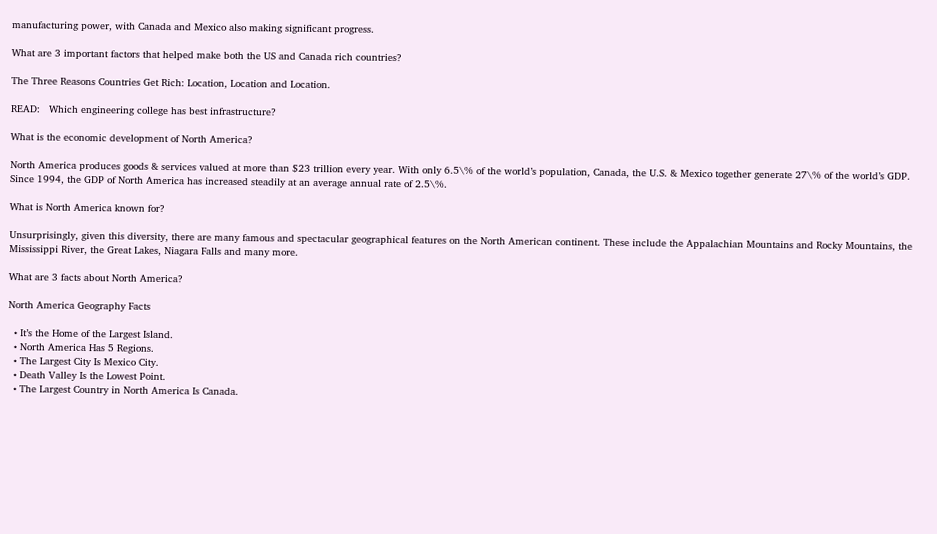manufacturing power, with Canada and Mexico also making significant progress.

What are 3 important factors that helped make both the US and Canada rich countries?

The Three Reasons Countries Get Rich: Location, Location and Location.

READ:   Which engineering college has best infrastructure?

What is the economic development of North America?

North America produces goods & services valued at more than $23 trillion every year. With only 6.5\% of the world’s population, Canada, the U.S. & Mexico together generate 27\% of the world’s GDP. Since 1994, the GDP of North America has increased steadily at an average annual rate of 2.5\%.

What is North America known for?

Unsurprisingly, given this diversity, there are many famous and spectacular geographical features on the North American continent. These include the Appalachian Mountains and Rocky Mountains, the Mississippi River, the Great Lakes, Niagara Falls and many more.

What are 3 facts about North America?

North America Geography Facts

  • It’s the Home of the Largest Island.
  • North America Has 5 Regions.
  • The Largest City Is Mexico City.
  • Death Valley Is the Lowest Point.
  • The Largest Country in North America Is Canada.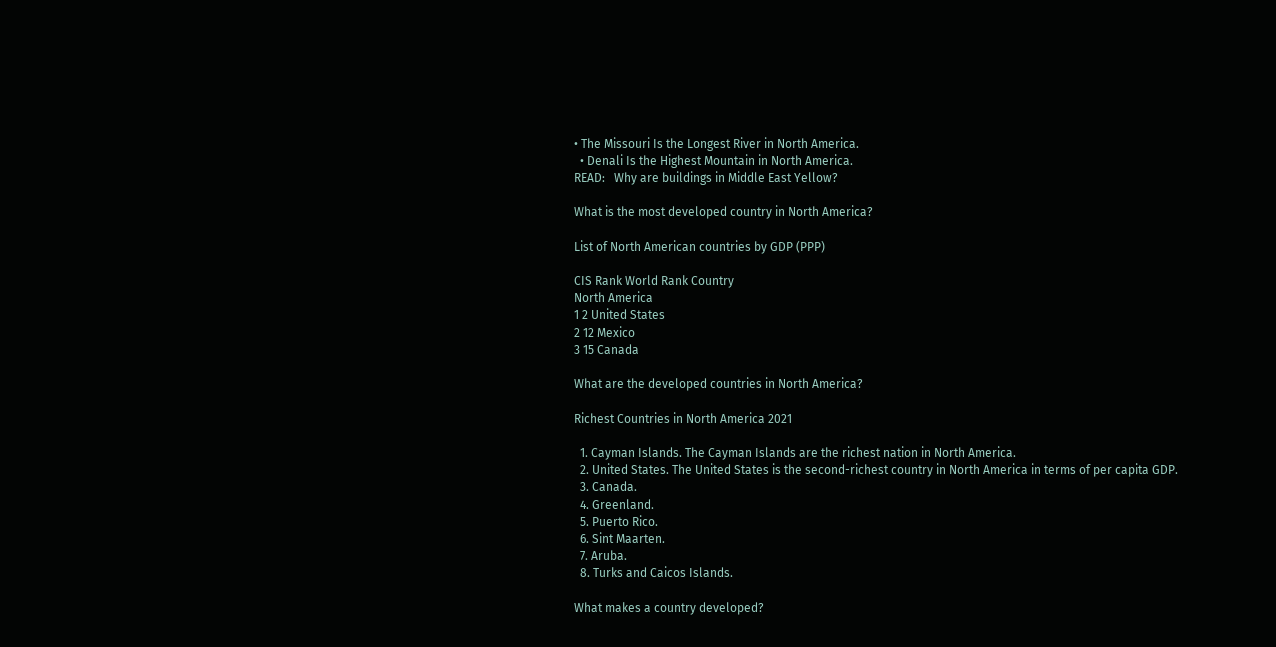• The Missouri Is the Longest River in North America.
  • Denali Is the Highest Mountain in North America.
READ:   Why are buildings in Middle East Yellow?

What is the most developed country in North America?

List of North American countries by GDP (PPP)

CIS Rank World Rank Country
North America
1 2 United States
2 12 Mexico
3 15 Canada

What are the developed countries in North America?

Richest Countries in North America 2021

  1. Cayman Islands. The Cayman Islands are the richest nation in North America.
  2. United States. The United States is the second-richest country in North America in terms of per capita GDP.
  3. Canada.
  4. Greenland.
  5. Puerto Rico.
  6. Sint Maarten.
  7. Aruba.
  8. Turks and Caicos Islands.

What makes a country developed?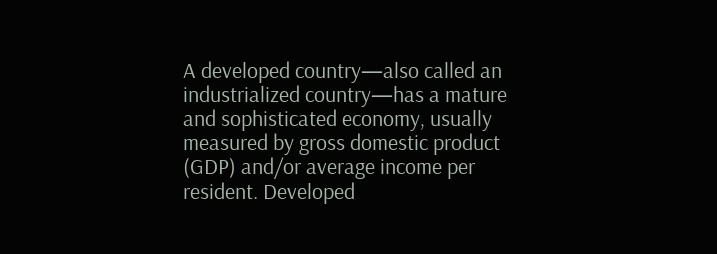A developed country—also called an industrialized country—has a mature and sophisticated economy, usually measured by gross domestic product (GDP) and/or average income per resident. Developed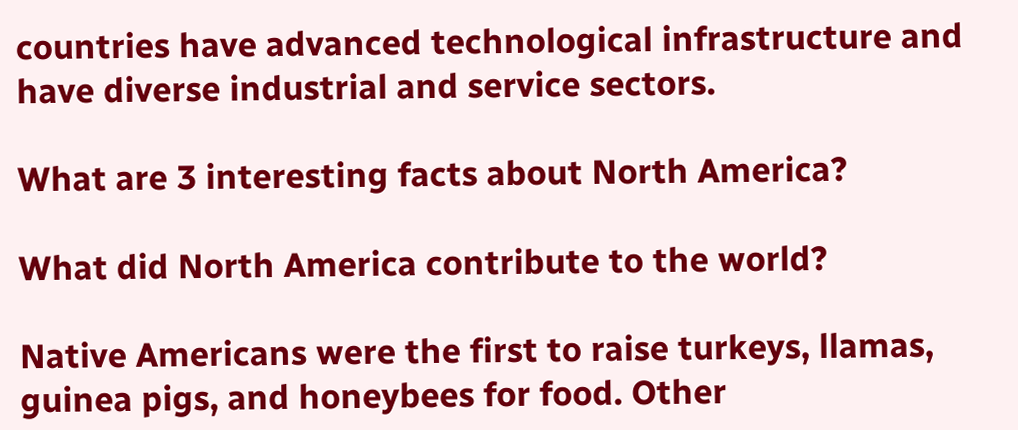countries have advanced technological infrastructure and have diverse industrial and service sectors.

What are 3 interesting facts about North America?

What did North America contribute to the world?

Native Americans were the first to raise turkeys, llamas, guinea pigs, and honeybees for food. Other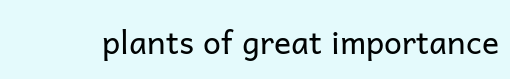plants of great importance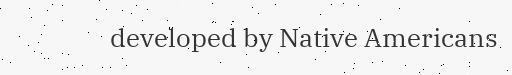developed by Native Americans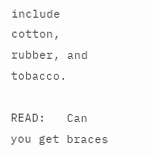include cotton, rubber, and tobacco.

READ:   Can you get braces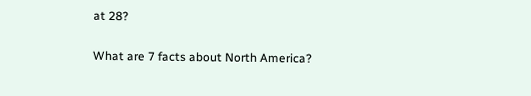at 28?

What are 7 facts about North America?